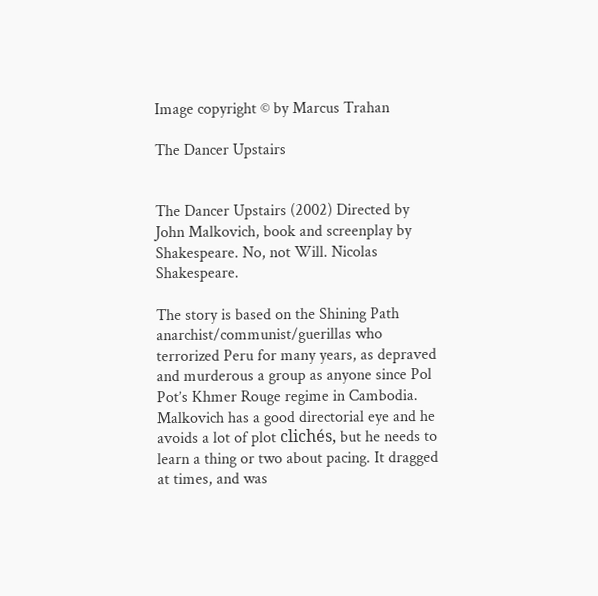Image copyright © by Marcus Trahan

The Dancer Upstairs


The Dancer Upstairs (2002) Directed by John Malkovich, book and screenplay by Shakespeare. No, not Will. Nicolas Shakespeare.

The story is based on the Shining Path anarchist/communist/guerillas who terrorized Peru for many years, as depraved and murderous a group as anyone since Pol Pot’s Khmer Rouge regime in Cambodia. Malkovich has a good directorial eye and he avoids a lot of plot clichés, but he needs to learn a thing or two about pacing. It dragged at times, and was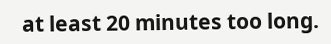at least 20 minutes too long.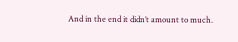And in the end it didn’t amount to much.